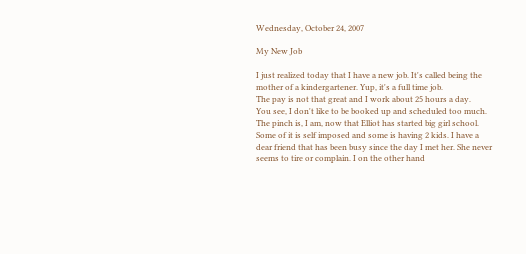Wednesday, October 24, 2007

My New Job

I just realized today that I have a new job. It's called being the mother of a kindergartener. Yup, it's a full time job.
The pay is not that great and I work about 25 hours a day.
You see, I don't like to be booked up and scheduled too much. The pinch is, I am, now that Elliot has started big girl school. Some of it is self imposed and some is having 2 kids. I have a dear friend that has been busy since the day I met her. She never seems to tire or complain. I on the other hand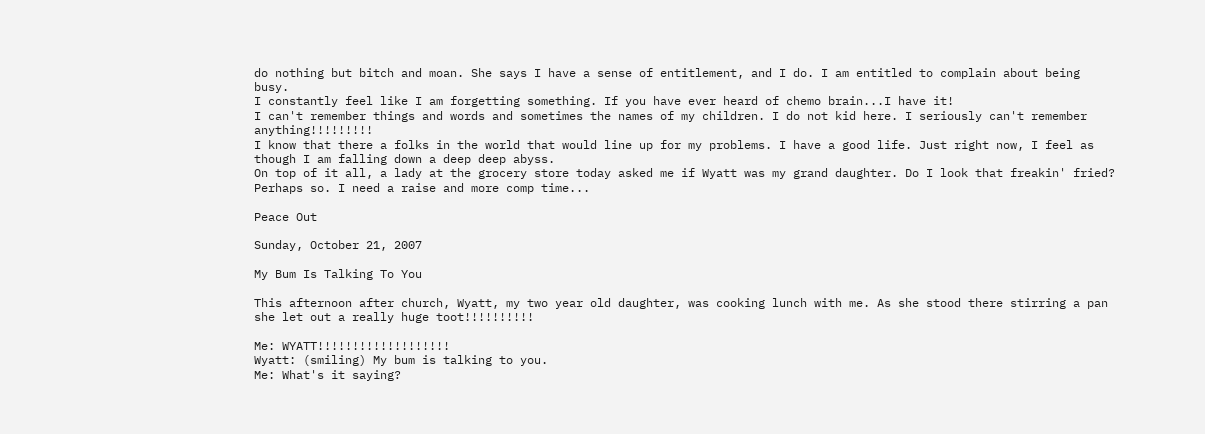do nothing but bitch and moan. She says I have a sense of entitlement, and I do. I am entitled to complain about being busy.
I constantly feel like I am forgetting something. If you have ever heard of chemo brain...I have it!
I can't remember things and words and sometimes the names of my children. I do not kid here. I seriously can't remember anything!!!!!!!!!
I know that there a folks in the world that would line up for my problems. I have a good life. Just right now, I feel as though I am falling down a deep deep abyss.
On top of it all, a lady at the grocery store today asked me if Wyatt was my grand daughter. Do I look that freakin' fried?
Perhaps so. I need a raise and more comp time...

Peace Out

Sunday, October 21, 2007

My Bum Is Talking To You

This afternoon after church, Wyatt, my two year old daughter, was cooking lunch with me. As she stood there stirring a pan she let out a really huge toot!!!!!!!!!!

Me: WYATT!!!!!!!!!!!!!!!!!!!
Wyatt: (smiling) My bum is talking to you.
Me: What's it saying?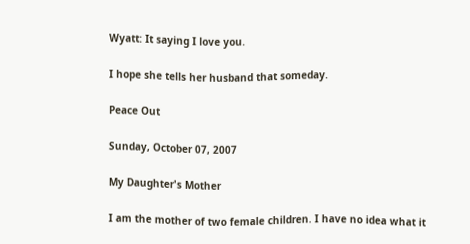Wyatt: It saying I love you.

I hope she tells her husband that someday.

Peace Out

Sunday, October 07, 2007

My Daughter's Mother

I am the mother of two female children. I have no idea what it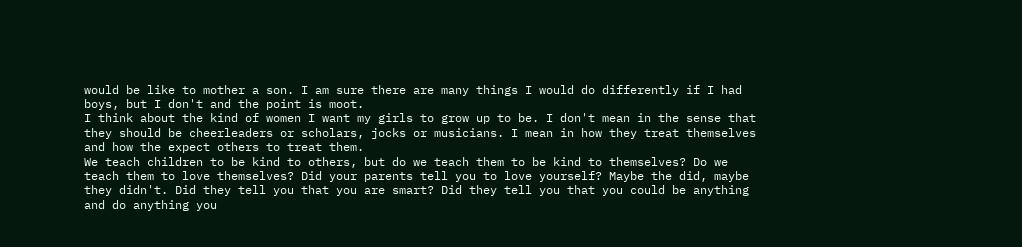would be like to mother a son. I am sure there are many things I would do differently if I had boys, but I don't and the point is moot.
I think about the kind of women I want my girls to grow up to be. I don't mean in the sense that they should be cheerleaders or scholars, jocks or musicians. I mean in how they treat themselves and how the expect others to treat them.
We teach children to be kind to others, but do we teach them to be kind to themselves? Do we teach them to love themselves? Did your parents tell you to love yourself? Maybe the did, maybe they didn't. Did they tell you that you are smart? Did they tell you that you could be anything and do anything you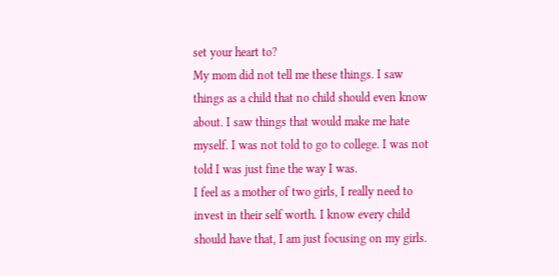set your heart to?
My mom did not tell me these things. I saw things as a child that no child should even know about. I saw things that would make me hate myself. I was not told to go to college. I was not told I was just fine the way I was.
I feel as a mother of two girls, I really need to invest in their self worth. I know every child should have that, I am just focusing on my girls.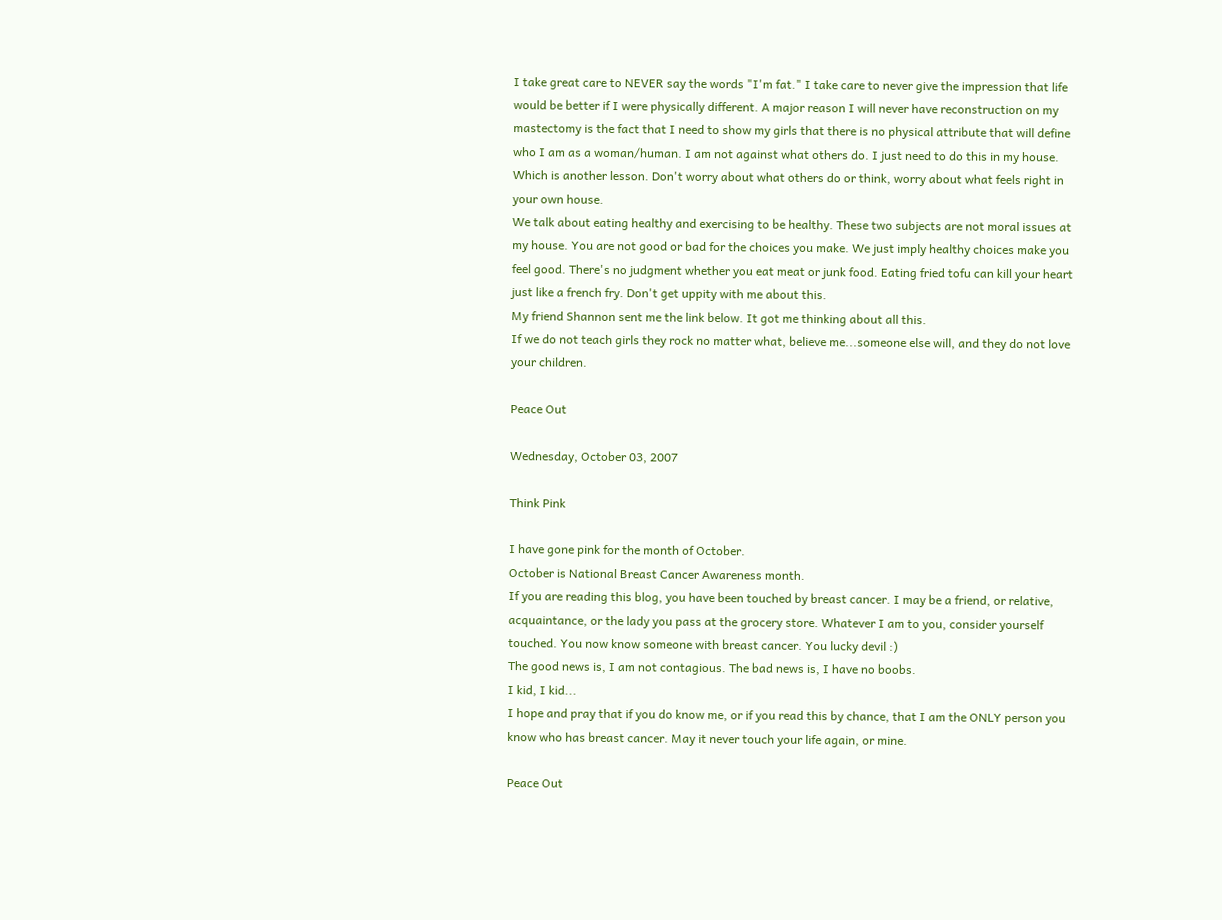I take great care to NEVER say the words "I'm fat." I take care to never give the impression that life would be better if I were physically different. A major reason I will never have reconstruction on my mastectomy is the fact that I need to show my girls that there is no physical attribute that will define who I am as a woman/human. I am not against what others do. I just need to do this in my house. Which is another lesson. Don't worry about what others do or think, worry about what feels right in your own house.
We talk about eating healthy and exercising to be healthy. These two subjects are not moral issues at my house. You are not good or bad for the choices you make. We just imply healthy choices make you feel good. There's no judgment whether you eat meat or junk food. Eating fried tofu can kill your heart just like a french fry. Don't get uppity with me about this.
My friend Shannon sent me the link below. It got me thinking about all this.
If we do not teach girls they rock no matter what, believe me...someone else will, and they do not love your children.

Peace Out

Wednesday, October 03, 2007

Think Pink

I have gone pink for the month of October.
October is National Breast Cancer Awareness month.
If you are reading this blog, you have been touched by breast cancer. I may be a friend, or relative, acquaintance, or the lady you pass at the grocery store. Whatever I am to you, consider yourself touched. You now know someone with breast cancer. You lucky devil :)
The good news is, I am not contagious. The bad news is, I have no boobs.
I kid, I kid...
I hope and pray that if you do know me, or if you read this by chance, that I am the ONLY person you know who has breast cancer. May it never touch your life again, or mine.

Peace Out